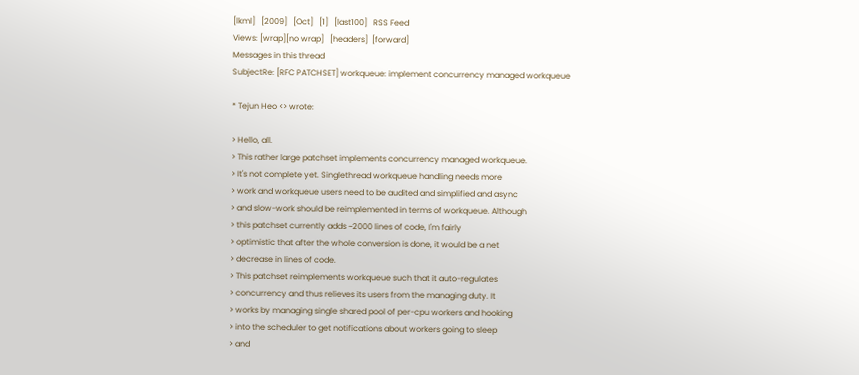[lkml]   [2009]   [Oct]   [1]   [last100]   RSS Feed
Views: [wrap][no wrap]   [headers]  [forward]
Messages in this thread
SubjectRe: [RFC PATCHSET] workqueue: implement concurrency managed workqueue

* Tejun Heo <> wrote:

> Hello, all.
> This rather large patchset implements concurrency managed workqueue.
> It's not complete yet. Singlethread workqueue handling needs more
> work and workqueue users need to be audited and simplified and async
> and slow-work should be reimplemented in terms of workqueue. Although
> this patchset currently adds ~2000 lines of code, I'm fairly
> optimistic that after the whole conversion is done, it would be a net
> decrease in lines of code.
> This patchset reimplements workqueue such that it auto-regulates
> concurrency and thus relieves its users from the managing duty. It
> works by managing single shared pool of per-cpu workers and hooking
> into the scheduler to get notifications about workers going to sleep
> and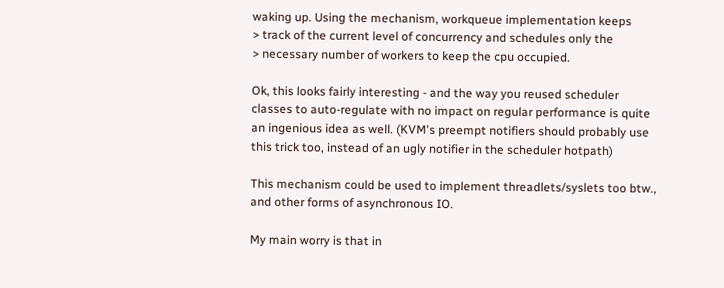waking up. Using the mechanism, workqueue implementation keeps
> track of the current level of concurrency and schedules only the
> necessary number of workers to keep the cpu occupied.

Ok, this looks fairly interesting - and the way you reused scheduler
classes to auto-regulate with no impact on regular performance is quite
an ingenious idea as well. (KVM's preempt notifiers should probably use
this trick too, instead of an ugly notifier in the scheduler hotpath)

This mechanism could be used to implement threadlets/syslets too btw.,
and other forms of asynchronous IO.

My main worry is that in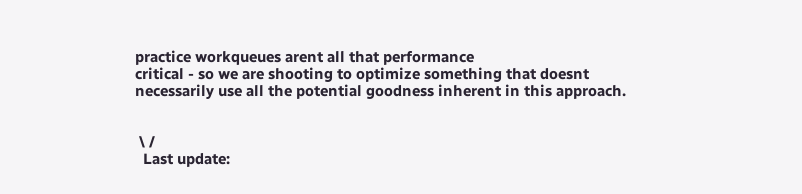practice workqueues arent all that performance
critical - so we are shooting to optimize something that doesnt
necessarily use all the potential goodness inherent in this approach.


 \ /
  Last update: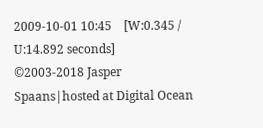2009-10-01 10:45    [W:0.345 / U:14.892 seconds]
©2003-2018 Jasper Spaans|hosted at Digital Ocean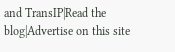and TransIP|Read the blog|Advertise on this site